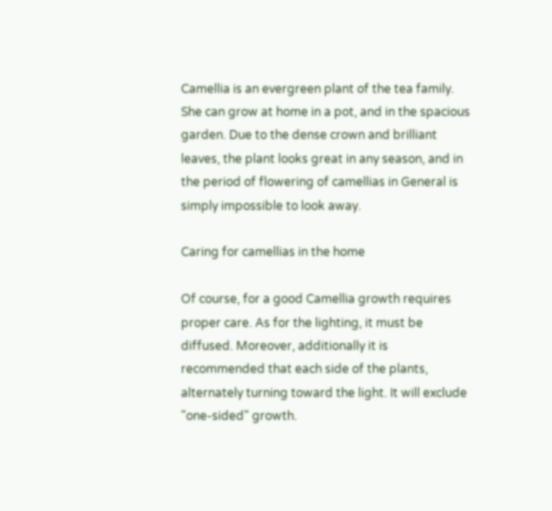Camellia is an evergreen plant of the tea family. She can grow at home in a pot, and in the spacious garden. Due to the dense crown and brilliant leaves, the plant looks great in any season, and in the period of flowering of camellias in General is simply impossible to look away.

Caring for camellias in the home

Of course, for a good Camellia growth requires proper care. As for the lighting, it must be diffused. Moreover, additionally it is recommended that each side of the plants, alternately turning toward the light. It will exclude "one-sided" growth.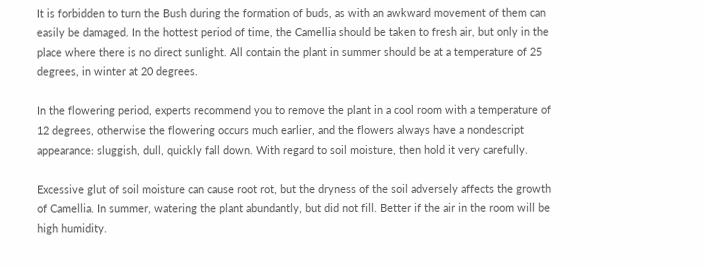It is forbidden to turn the Bush during the formation of buds, as with an awkward movement of them can easily be damaged. In the hottest period of time, the Camellia should be taken to fresh air, but only in the place where there is no direct sunlight. All contain the plant in summer should be at a temperature of 25 degrees, in winter at 20 degrees.

In the flowering period, experts recommend you to remove the plant in a cool room with a temperature of 12 degrees, otherwise the flowering occurs much earlier, and the flowers always have a nondescript appearance: sluggish, dull, quickly fall down. With regard to soil moisture, then hold it very carefully.

Excessive glut of soil moisture can cause root rot, but the dryness of the soil adversely affects the growth of Camellia. In summer, watering the plant abundantly, but did not fill. Better if the air in the room will be high humidity.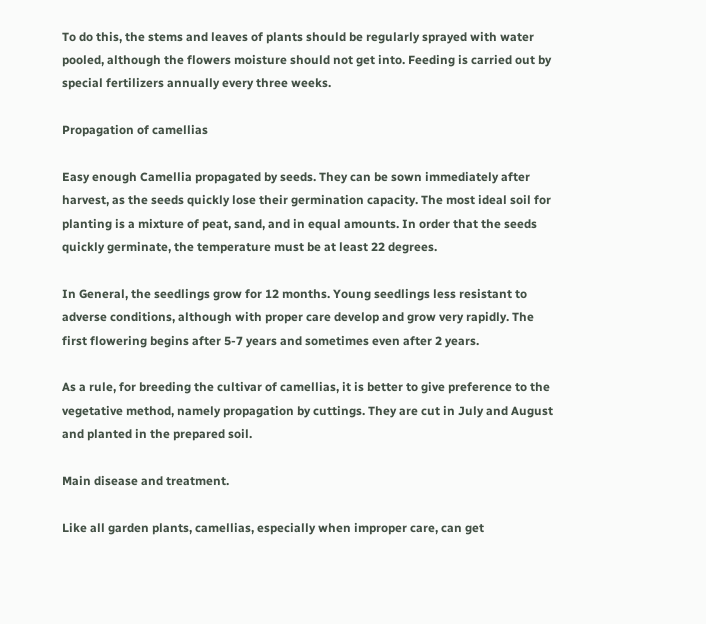To do this, the stems and leaves of plants should be regularly sprayed with water pooled, although the flowers moisture should not get into. Feeding is carried out by special fertilizers annually every three weeks.

Propagation of camellias

Easy enough Camellia propagated by seeds. They can be sown immediately after harvest, as the seeds quickly lose their germination capacity. The most ideal soil for planting is a mixture of peat, sand, and in equal amounts. In order that the seeds quickly germinate, the temperature must be at least 22 degrees.

In General, the seedlings grow for 12 months. Young seedlings less resistant to adverse conditions, although with proper care develop and grow very rapidly. The first flowering begins after 5-7 years and sometimes even after 2 years.

As a rule, for breeding the cultivar of camellias, it is better to give preference to the vegetative method, namely propagation by cuttings. They are cut in July and August and planted in the prepared soil.

Main disease and treatment.

Like all garden plants, camellias, especially when improper care, can get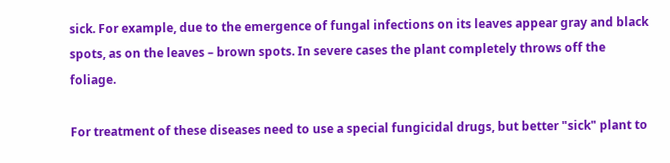sick. For example, due to the emergence of fungal infections on its leaves appear gray and black spots, as on the leaves – brown spots. In severe cases the plant completely throws off the foliage.

For treatment of these diseases need to use a special fungicidal drugs, but better "sick" plant to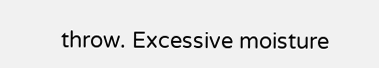throw. Excessive moisture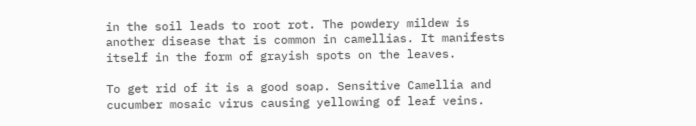in the soil leads to root rot. The powdery mildew is another disease that is common in camellias. It manifests itself in the form of grayish spots on the leaves.

To get rid of it is a good soap. Sensitive Camellia and cucumber mosaic virus causing yellowing of leaf veins.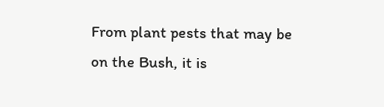From plant pests that may be on the Bush, it is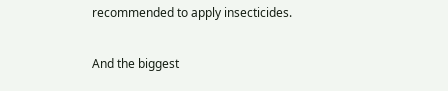recommended to apply insecticides.

And the biggest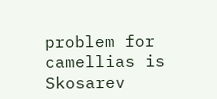problem for camellias is Skosarev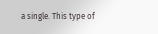a single. This type of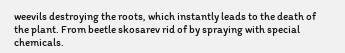weevils destroying the roots, which instantly leads to the death of the plant. From beetle skosarev rid of by spraying with special chemicals.